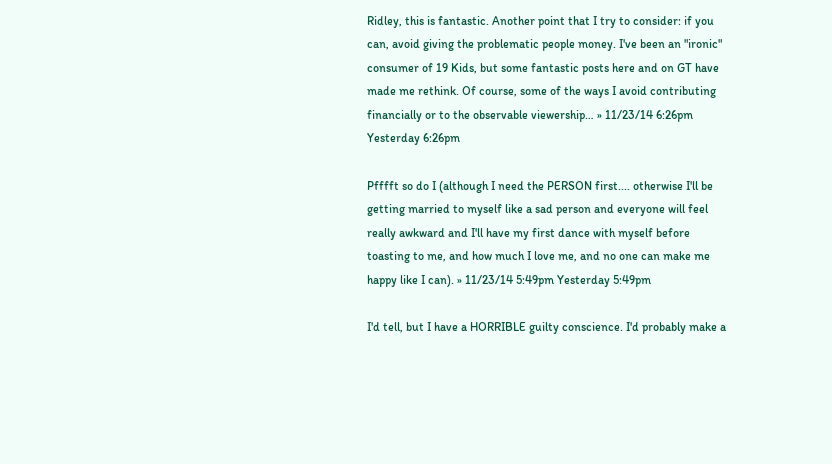Ridley, this is fantastic. Another point that I try to consider: if you can, avoid giving the problematic people money. I've been an "ironic" consumer of 19 Kids, but some fantastic posts here and on GT have made me rethink. Of course, some of the ways I avoid contributing financially or to the observable viewership… » 11/23/14 6:26pm Yesterday 6:26pm

Pfffft so do I (although I need the PERSON first.... otherwise I'll be getting married to myself like a sad person and everyone will feel really awkward and I'll have my first dance with myself before toasting to me, and how much I love me, and no one can make me happy like I can). » 11/23/14 5:49pm Yesterday 5:49pm

I'd tell, but I have a HORRIBLE guilty conscience. I'd probably make a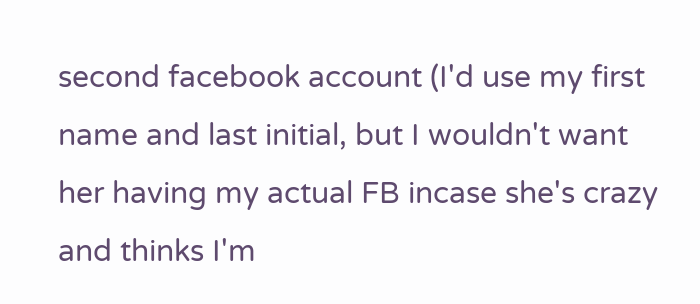second facebook account (I'd use my first name and last initial, but I wouldn't want her having my actual FB incase she's crazy and thinks I'm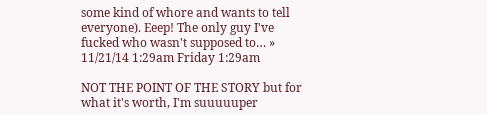some kind of whore and wants to tell everyone). Eeep! The only guy I've fucked who wasn't supposed to… » 11/21/14 1:29am Friday 1:29am

NOT THE POINT OF THE STORY but for what it's worth, I'm suuuuuper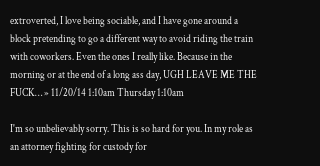extroverted, I love being sociable, and I have gone around a block pretending to go a different way to avoid riding the train with coworkers. Even the ones I really like. Because in the morning or at the end of a long ass day, UGH LEAVE ME THE FUCK… » 11/20/14 1:10am Thursday 1:10am

I'm so unbelievably sorry. This is so hard for you. In my role as an attorney fighting for custody for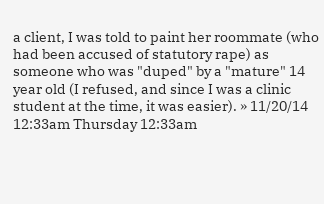a client, I was told to paint her roommate (who had been accused of statutory rape) as someone who was "duped" by a "mature" 14 year old (I refused, and since I was a clinic student at the time, it was easier). » 11/20/14 12:33am Thursday 12:33am